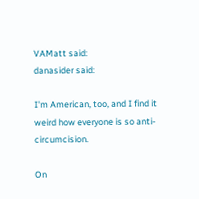VAMatt said:
danasider said:

I'm American, too, and I find it weird how everyone is so anti-circumcision.

On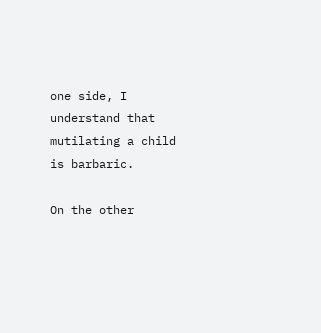one side, I understand that mutilating a child is barbaric.

On the other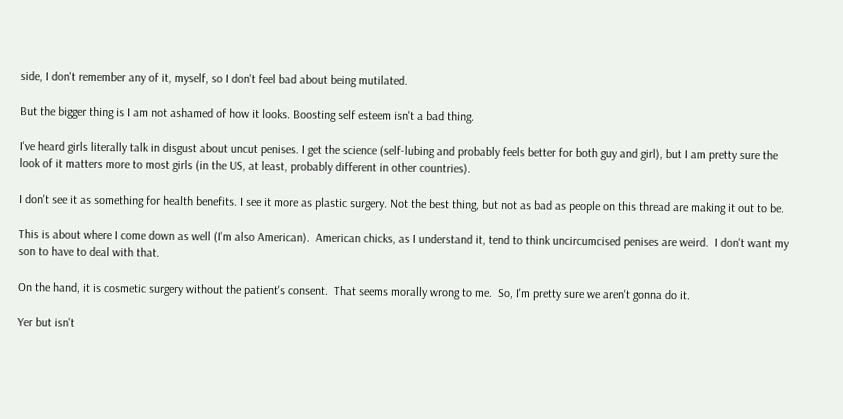side, I don't remember any of it, myself, so I don't feel bad about being mutilated.

But the bigger thing is I am not ashamed of how it looks. Boosting self esteem isn't a bad thing.

I've heard girls literally talk in disgust about uncut penises. I get the science (self-lubing and probably feels better for both guy and girl), but I am pretty sure the look of it matters more to most girls (in the US, at least, probably different in other countries).

I don't see it as something for health benefits. I see it more as plastic surgery. Not the best thing, but not as bad as people on this thread are making it out to be.

This is about where I come down as well (I'm also American).  American chicks, as I understand it, tend to think uncircumcised penises are weird.  I don't want my son to have to deal with that.

On the hand, it is cosmetic surgery without the patient's consent.  That seems morally wrong to me.  So, I'm pretty sure we aren't gonna do it.

Yer but isn't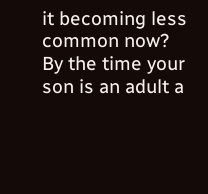it becoming less common now? By the time your son is an adult a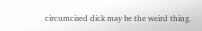circumcised dick may be the weird thing.